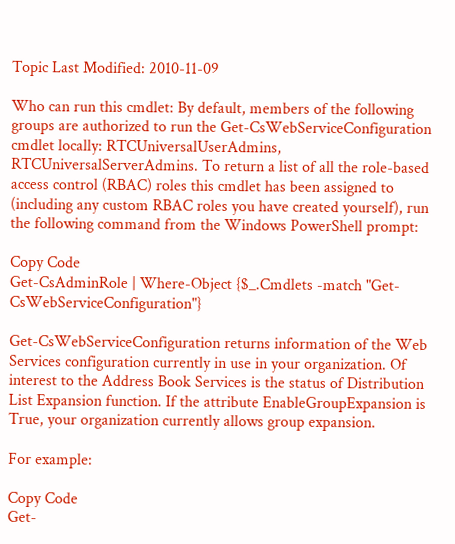Topic Last Modified: 2010-11-09

Who can run this cmdlet: By default, members of the following groups are authorized to run the Get-CsWebServiceConfiguration cmdlet locally: RTCUniversalUserAdmins, RTCUniversalServerAdmins. To return a list of all the role-based access control (RBAC) roles this cmdlet has been assigned to (including any custom RBAC roles you have created yourself), run the following command from the Windows PowerShell prompt:

Copy Code
Get-CsAdminRole | Where-Object {$_.Cmdlets -match "Get-CsWebServiceConfiguration"}

Get-CsWebServiceConfiguration returns information of the Web Services configuration currently in use in your organization. Of interest to the Address Book Services is the status of Distribution List Expansion function. If the attribute EnableGroupExpansion is True, your organization currently allows group expansion.

For example:

Copy Code
Get-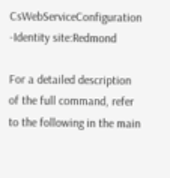CsWebServiceConfiguration -Identity site:Redmond

For a detailed description of the full command, refer to the following in the main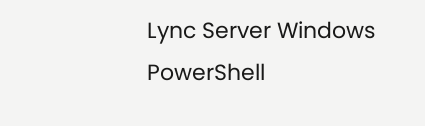Lync Server Windows PowerShell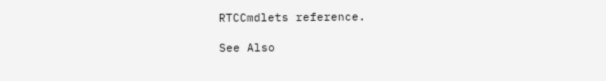RTCCmdlets reference.

See Also